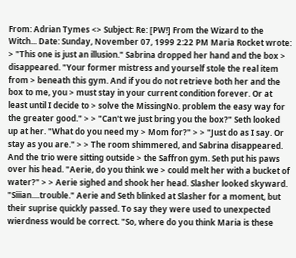From: Adrian Tymes <> Subject: Re: [PW!] From the Wizard to the Witch... Date: Sunday, November 07, 1999 2:22 PM Maria Rocket wrote: > "This one is just an illusion." Sabrina dropped her hand and the box > disappeared. "Your former mistress and yourself stole the real item from > beneath this gym. And if you do not retrieve both her and the box to me, you > must stay in your current condition forever. Or at least until I decide to > solve the MissingNo. problem the easy way for the greater good." > > "Can't we just bring you the box?" Seth looked up at her. "What do you need my > Mom for?" > > "Just do as I say. Or stay as you are." > > The room shimmered, and Sabrina disappeared. And the trio were sitting outside > the Saffron gym. Seth put his paws over his head. "Aerie, do you think we > could melt her with a bucket of water?" > > Aerie sighed and shook her head. Slasher looked skyward. "Siiian....trouble." Aerie and Seth blinked at Slasher for a moment, but their suprise quickly passed. To say they were used to unexpected wierdness would be correct. "So, where do you think Maria is these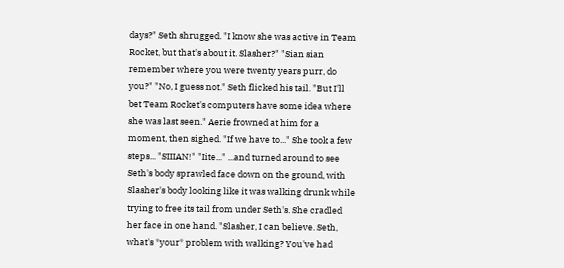days?" Seth shrugged. "I know she was active in Team Rocket, but that's about it. Slasher?" "Sian sian remember where you were twenty years purr, do you?" "No, I guess not." Seth flicked his tail. "But I'll bet Team Rocket's computers have some idea where she was last seen." Aerie frowned at him for a moment, then sighed. "If we have to..." She took a few steps... "SIIIAN!" "Iite..." ...and turned around to see Seth's body sprawled face down on the ground, with Slasher's body looking like it was walking drunk while trying to free its tail from under Seth's. She cradled her face in one hand. "Slasher, I can believe. Seth, what's *your* problem with walking? You've had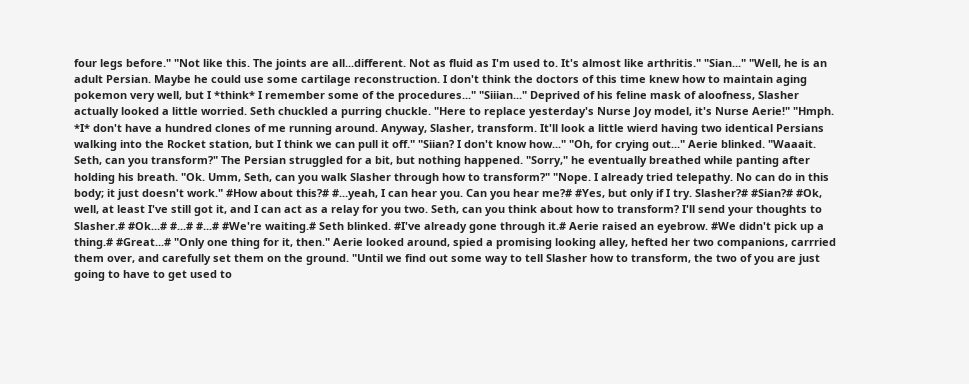four legs before." "Not like this. The joints are all...different. Not as fluid as I'm used to. It's almost like arthritis." "Sian..." "Well, he is an adult Persian. Maybe he could use some cartilage reconstruction. I don't think the doctors of this time knew how to maintain aging pokemon very well, but I *think* I remember some of the procedures..." "Siiian..." Deprived of his feline mask of aloofness, Slasher actually looked a little worried. Seth chuckled a purring chuckle. "Here to replace yesterday's Nurse Joy model, it's Nurse Aerie!" "Hmph. *I* don't have a hundred clones of me running around. Anyway, Slasher, transform. It'll look a little wierd having two identical Persians walking into the Rocket station, but I think we can pull it off." "Siian? I don't know how..." "Oh, for crying out..." Aerie blinked. "Waaait. Seth, can you transform?" The Persian struggled for a bit, but nothing happened. "Sorry," he eventually breathed while panting after holding his breath. "Ok. Umm, Seth, can you walk Slasher through how to transform?" "Nope. I already tried telepathy. No can do in this body; it just doesn't work." #How about this?# #...yeah, I can hear you. Can you hear me?# #Yes, but only if I try. Slasher?# #Sian?# #Ok, well, at least I've still got it, and I can act as a relay for you two. Seth, can you think about how to transform? I'll send your thoughts to Slasher.# #Ok...# #...# #...# #We're waiting.# Seth blinked. #I've already gone through it.# Aerie raised an eyebrow. #We didn't pick up a thing.# #Great...# "Only one thing for it, then." Aerie looked around, spied a promising looking alley, hefted her two companions, carrried them over, and carefully set them on the ground. "Until we find out some way to tell Slasher how to transform, the two of you are just going to have to get used to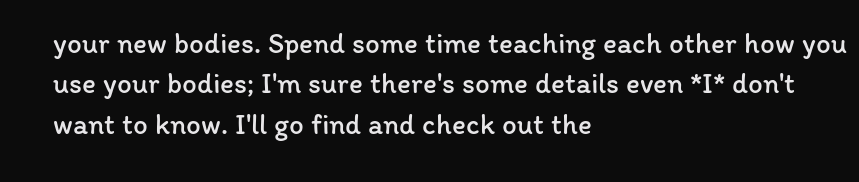your new bodies. Spend some time teaching each other how you use your bodies; I'm sure there's some details even *I* don't want to know. I'll go find and check out the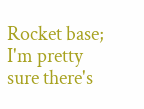Rocket base; I'm pretty sure there's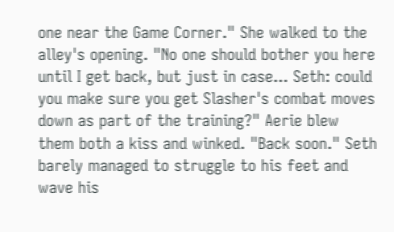one near the Game Corner." She walked to the alley's opening. "No one should bother you here until I get back, but just in case... Seth: could you make sure you get Slasher's combat moves down as part of the training?" Aerie blew them both a kiss and winked. "Back soon." Seth barely managed to struggle to his feet and wave his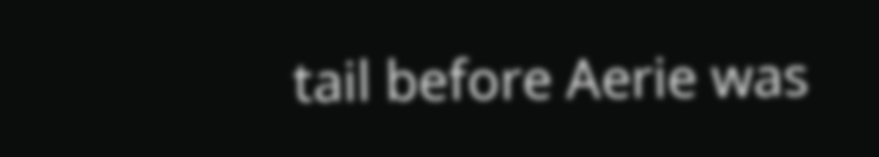tail before Aerie was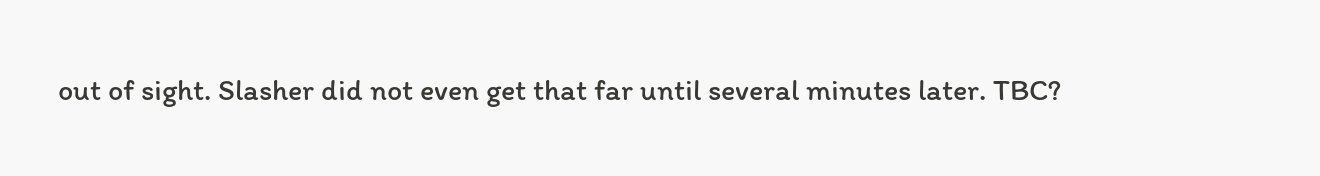out of sight. Slasher did not even get that far until several minutes later. TBC?